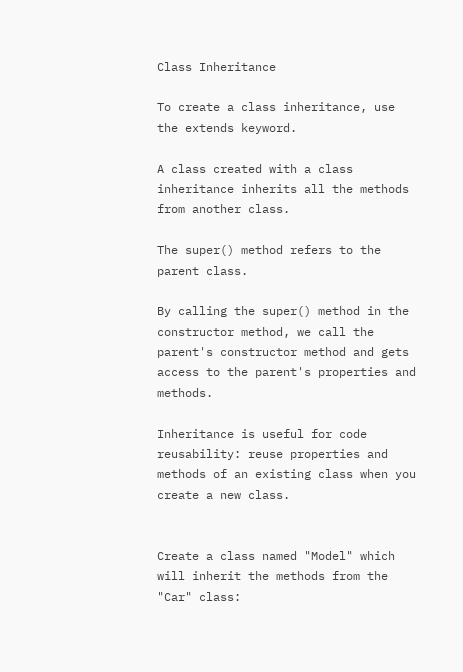Class Inheritance

To create a class inheritance, use the extends keyword.

A class created with a class inheritance inherits all the methods from another class.

The super() method refers to the parent class.

By calling the super() method in the constructor method, we call the parent's constructor method and gets access to the parent's properties and methods.

Inheritance is useful for code reusability: reuse properties and methods of an existing class when you create a new class.


Create a class named "Model" which will inherit the methods from the "Car" class: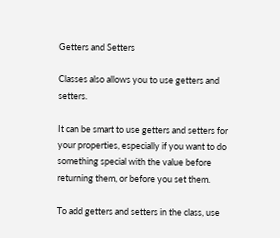Getters and Setters

Classes also allows you to use getters and setters.

It can be smart to use getters and setters for your properties, especially if you want to do something special with the value before returning them, or before you set them.

To add getters and setters in the class, use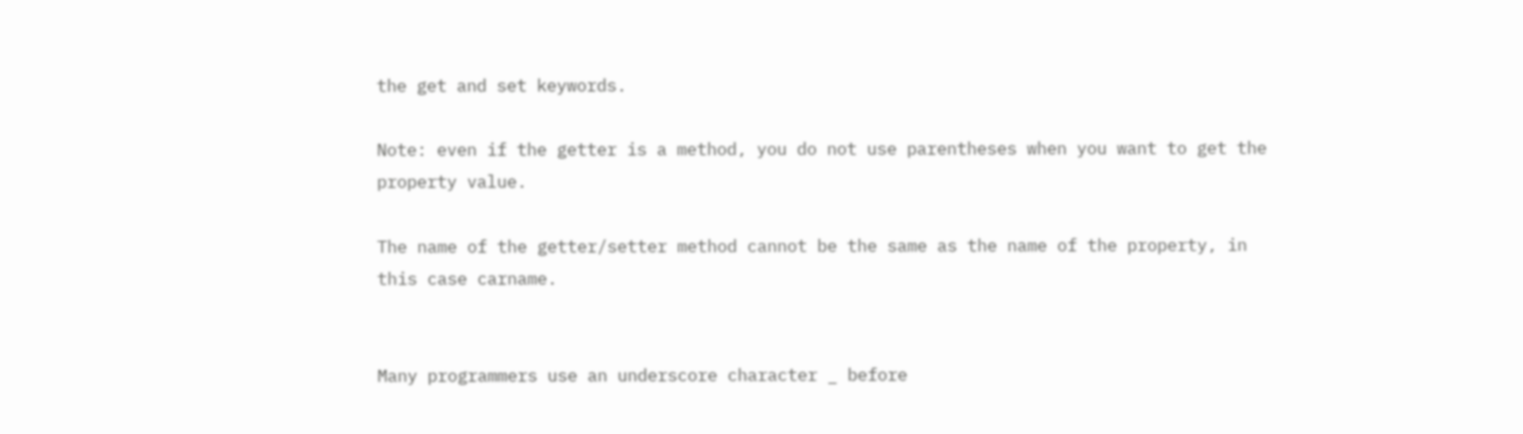the get and set keywords.

Note: even if the getter is a method, you do not use parentheses when you want to get the property value.

The name of the getter/setter method cannot be the same as the name of the property, in this case carname.


Many programmers use an underscore character _ before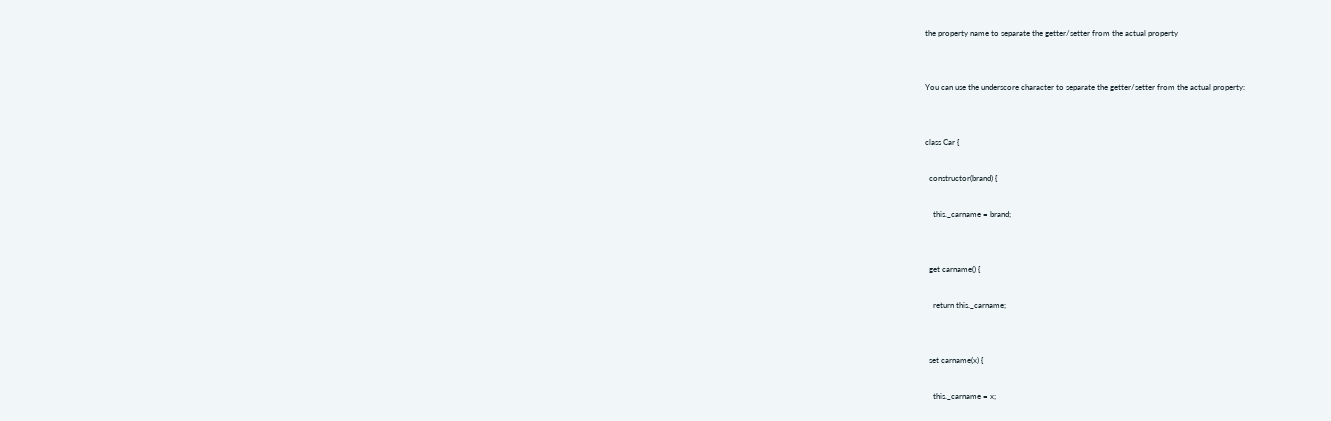the property name to separate the getter/setter from the actual property


You can use the underscore character to separate the getter/setter from the actual property:


class Car {

  constructor(brand) {

    this._carname = brand;


  get carname() {

    return this._carname;


  set carname(x) {

    this._carname = x;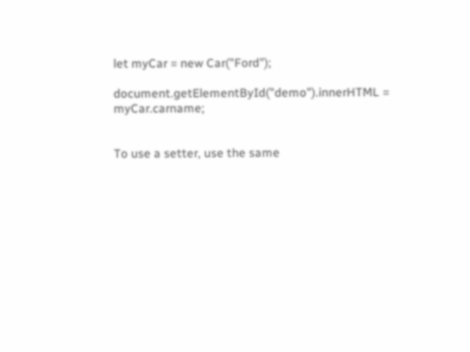let myCar = new Car("Ford");

document.getElementById("demo").innerHTML = myCar.carname;


To use a setter, use the same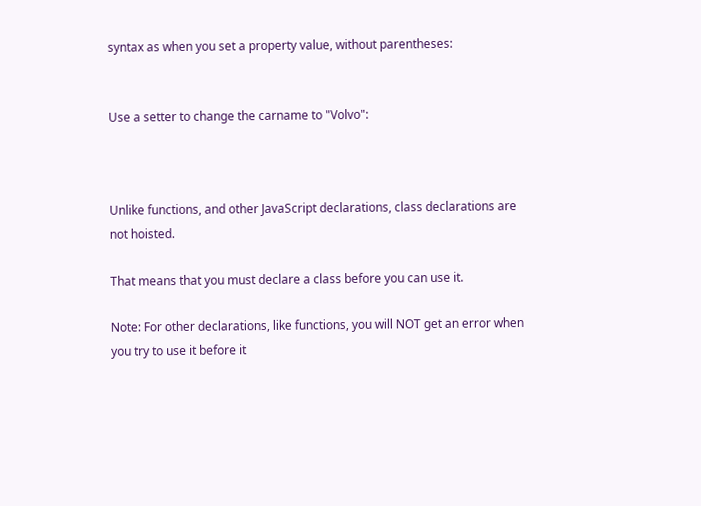syntax as when you set a property value, without parentheses:


Use a setter to change the carname to "Volvo":



Unlike functions, and other JavaScript declarations, class declarations are not hoisted.

That means that you must declare a class before you can use it.

Note: For other declarations, like functions, you will NOT get an error when you try to use it before it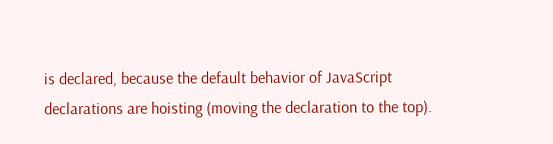is declared, because the default behavior of JavaScript declarations are hoisting (moving the declaration to the top).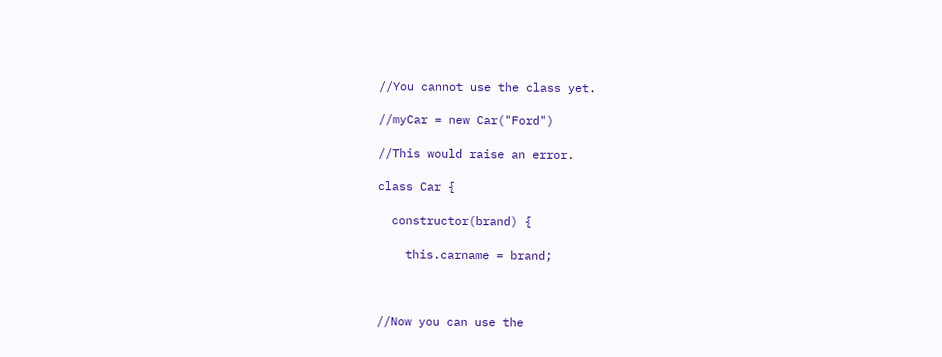//You cannot use the class yet.

//myCar = new Car("Ford")

//This would raise an error.

class Car {

  constructor(brand) {

    this.carname = brand;



//Now you can use the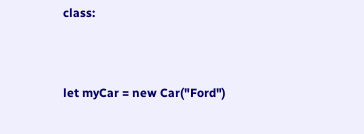class:


let myCar = new Car("Ford")